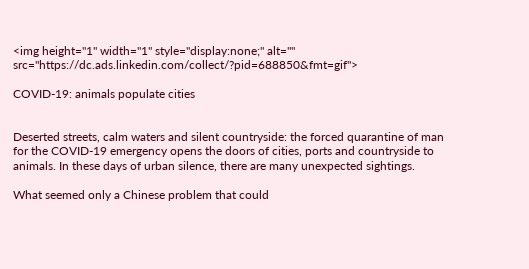<img height="1" width="1" style="display:none;" alt="" src="https://dc.ads.linkedin.com/collect/?pid=688850&fmt=gif">

COVID-19: animals populate cities


Deserted streets, calm waters and silent countryside: the forced quarantine of man for the COVID-19 emergency opens the doors of cities, ports and countryside to animals. In these days of urban silence, there are many unexpected sightings.

What seemed only a Chinese problem that could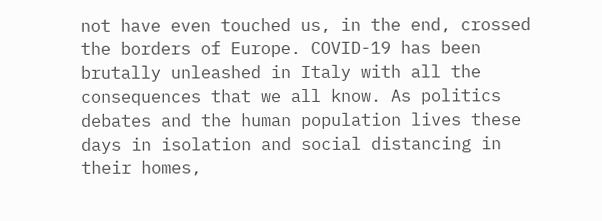not have even touched us, in the end, crossed the borders of Europe. COVID-19 has been brutally unleashed in Italy with all the consequences that we all know. As politics debates and the human population lives these days in isolation and social distancing in their homes,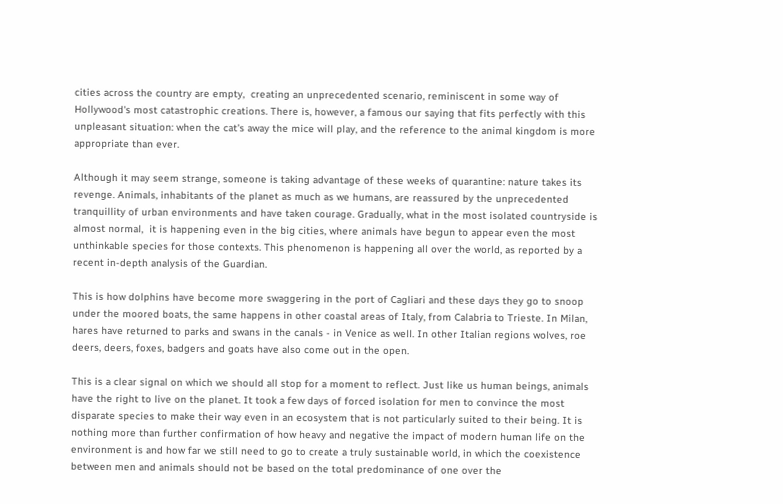cities across the country are empty,  creating an unprecedented scenario, reminiscent in some way of Hollywood's most catastrophic creations. There is, however, a famous our saying that fits perfectly with this unpleasant situation: when the cat's away the mice will play, and the reference to the animal kingdom is more appropriate than ever.

Although it may seem strange, someone is taking advantage of these weeks of quarantine: nature takes its revenge. Animals, inhabitants of the planet as much as we humans, are reassured by the unprecedented tranquillity of urban environments and have taken courage. Gradually, what in the most isolated countryside is almost normal,  it is happening even in the big cities, where animals have begun to appear even the most unthinkable species for those contexts. This phenomenon is happening all over the world, as reported by a recent in-depth analysis of the Guardian.

This is how dolphins have become more swaggering in the port of Cagliari and these days they go to snoop under the moored boats, the same happens in other coastal areas of Italy, from Calabria to Trieste. In Milan, hares have returned to parks and swans in the canals - in Venice as well. In other Italian regions wolves, roe deers, deers, foxes, badgers and goats have also come out in the open.

This is a clear signal on which we should all stop for a moment to reflect. Just like us human beings, animals have the right to live on the planet. It took a few days of forced isolation for men to convince the most disparate species to make their way even in an ecosystem that is not particularly suited to their being. It is nothing more than further confirmation of how heavy and negative the impact of modern human life on the environment is and how far we still need to go to create a truly sustainable world, in which the coexistence between men and animals should not be based on the total predominance of one over the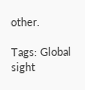other.

Tags: Global sight